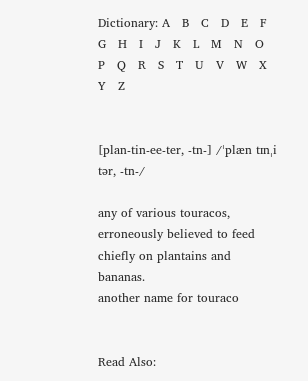Dictionary: A   B   C   D   E   F   G   H   I   J   K   L   M   N   O   P   Q   R   S   T   U   V   W   X   Y   Z


[plan-tin-ee-ter, -tn-] /ˈplæn tɪnˌi tər, -tn-/

any of various touracos, erroneously believed to feed chiefly on plantains and bananas.
another name for touraco


Read Also: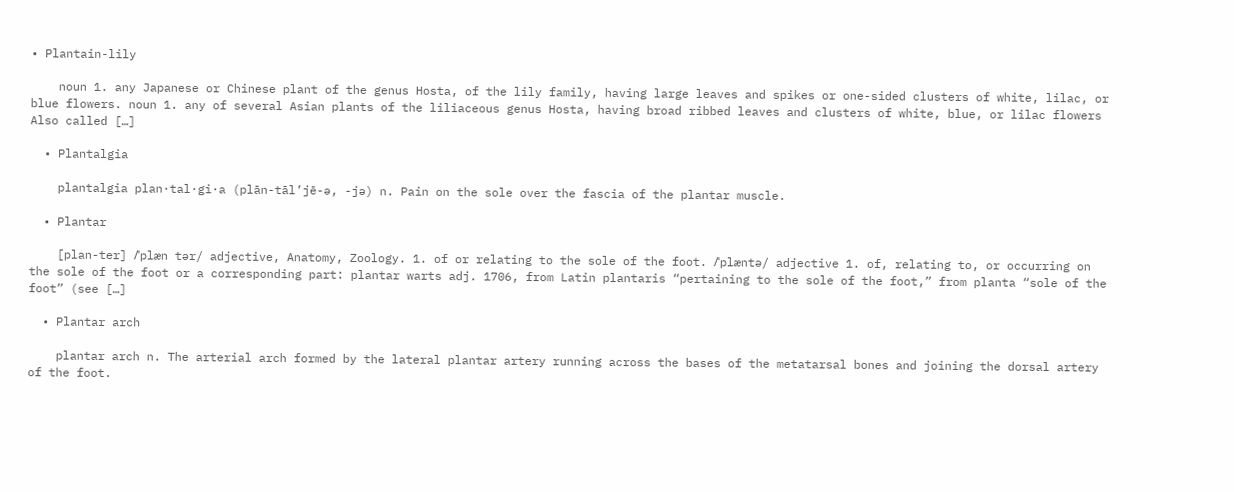• Plantain-lily

    noun 1. any Japanese or Chinese plant of the genus Hosta, of the lily family, having large leaves and spikes or one-sided clusters of white, lilac, or blue flowers. noun 1. any of several Asian plants of the liliaceous genus Hosta, having broad ribbed leaves and clusters of white, blue, or lilac flowers Also called […]

  • Plantalgia

    plantalgia plan·tal·gi·a (plān-tāl’jē-ə, -jə) n. Pain on the sole over the fascia of the plantar muscle.

  • Plantar

    [plan-ter] /ˈplæn tər/ adjective, Anatomy, Zoology. 1. of or relating to the sole of the foot. /ˈplæntə/ adjective 1. of, relating to, or occurring on the sole of the foot or a corresponding part: plantar warts adj. 1706, from Latin plantaris “pertaining to the sole of the foot,” from planta “sole of the foot” (see […]

  • Plantar arch

    plantar arch n. The arterial arch formed by the lateral plantar artery running across the bases of the metatarsal bones and joining the dorsal artery of the foot.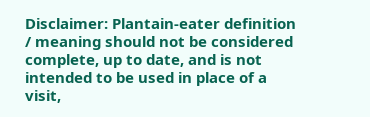Disclaimer: Plantain-eater definition / meaning should not be considered complete, up to date, and is not intended to be used in place of a visit,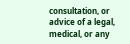consultation, or advice of a legal, medical, or any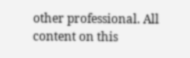other professional. All content on this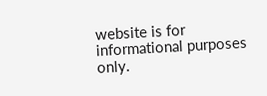website is for informational purposes only.